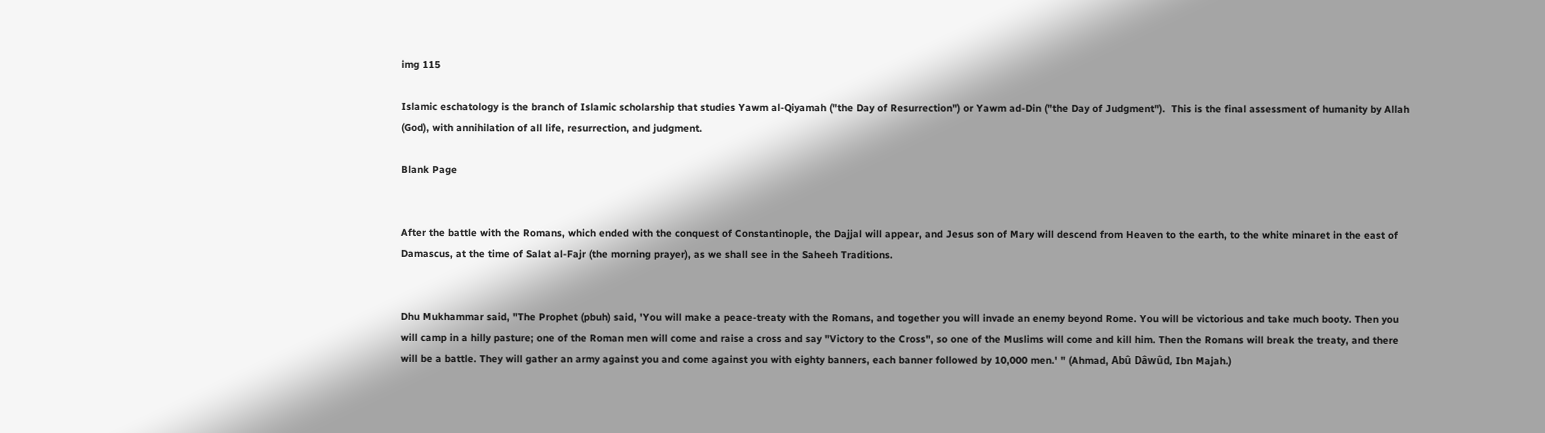img 115

Islamic eschatology is the branch of Islamic scholarship that studies Yawm al-Qiyamah ("the Day of Resurrection") or Yawm ad-Din ("the Day of Judgment").  This is the final assessment of humanity by Allah (God), with annihilation of all life, resurrection, and judgment.

Blank Page


After the battle with the Romans, which ended with the conquest of Constantinople, the Dajjal will appear, and Jesus son of Mary will descend from Heaven to the earth, to the white minaret in the east of Damascus, at the time of Salat al-Fajr (the morning prayer), as we shall see in the Saheeh Traditions.


Dhu Mukhammar said, "The Prophet (pbuh) said, 'You will make a peace-treaty with the Romans, and together you will invade an enemy beyond Rome. You will be victorious and take much booty. Then you will camp in a hilly pasture; one of the Roman men will come and raise a cross and say "Victory to the Cross", so one of the Muslims will come and kill him. Then the Romans will break the treaty, and there will be a battle. They will gather an army against you and come against you with eighty banners, each banner followed by 10,000 men.' " (Ahmad, Abû Dâwûd, Ibn Majah.)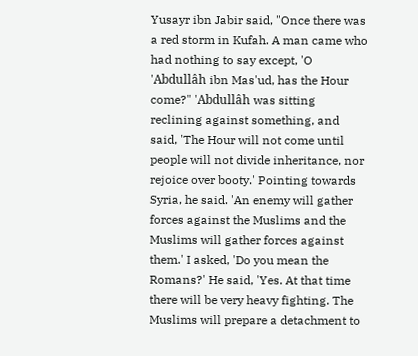Yusayr ibn Jabir said, "Once there was a red storm in Kufah. A man came who had nothing to say except, 'O 'Abdullâh ibn Mas'ud, has the Hour come?" 'Abdullâh was sitting reclining against something, and said, 'The Hour will not come until people will not divide inheritance, nor rejoice over booty.' Pointing towards Syria, he said. 'An enemy will gather forces against the Muslims and the Muslims will gather forces against them.' I asked, 'Do you mean the Romans?' He said, 'Yes. At that time there will be very heavy fighting. The Muslims will prepare a detachment to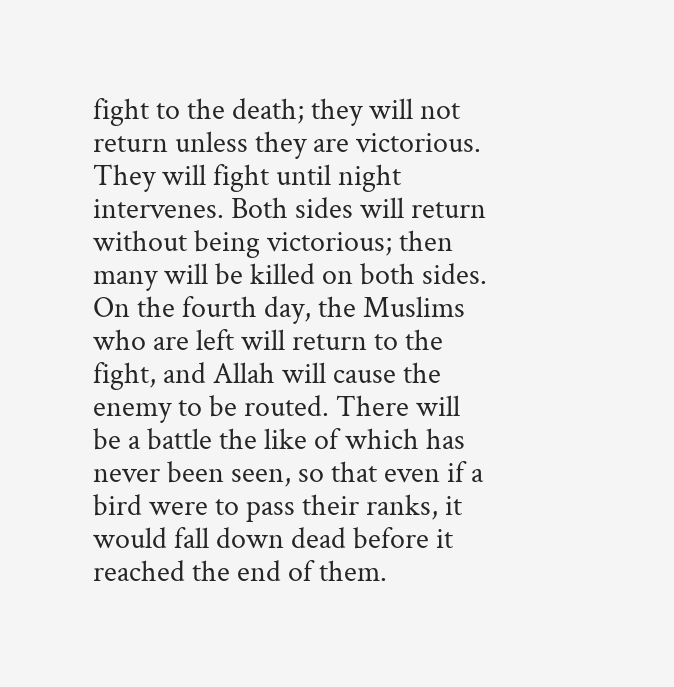fight to the death; they will not return unless they are victorious. They will fight until night intervenes. Both sides will return without being victorious; then many will be killed on both sides. On the fourth day, the Muslims who are left will return to the fight, and Allah will cause the enemy to be routed. There will be a battle the like of which has never been seen, so that even if a bird were to pass their ranks, it would fall down dead before it reached the end of them.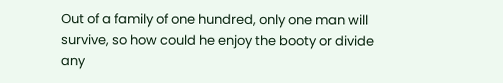Out of a family of one hundred, only one man will survive, so how could he enjoy the booty or divide any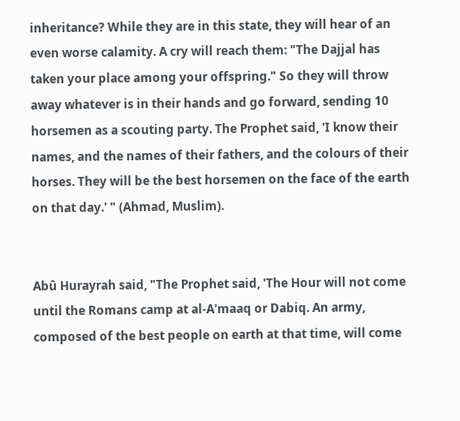inheritance? While they are in this state, they will hear of an even worse calamity. A cry will reach them: "The Dajjal has taken your place among your offspring." So they will throw away whatever is in their hands and go forward, sending 10 horsemen as a scouting party. The Prophet said, 'I know their names, and the names of their fathers, and the colours of their horses. They will be the best horsemen on the face of the earth on that day.' " (Ahmad, Muslim).


Abû Hurayrah said, "The Prophet said, 'The Hour will not come until the Romans camp at al-A'maaq or Dabiq. An army, composed of the best people on earth at that time, will come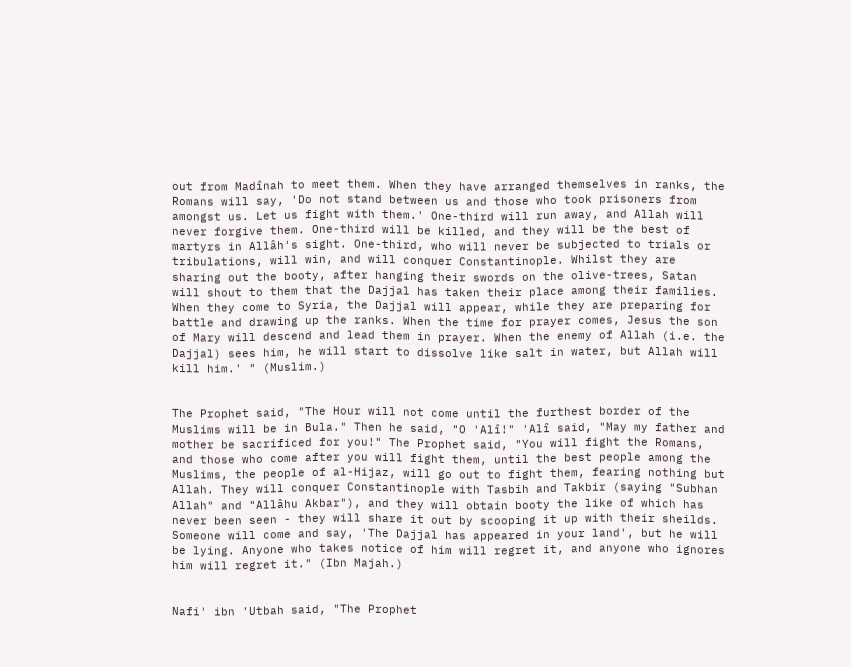out from Madînah to meet them. When they have arranged themselves in ranks, the Romans will say, 'Do not stand between us and those who took prisoners from amongst us. Let us fight with them.' One-third will run away, and Allah will never forgive them. One-third will be killed, and they will be the best of martyrs in Allâh's sight. One-third, who will never be subjected to trials or tribulations, will win, and will conquer Constantinople. Whilst they are sharing out the booty, after hanging their swords on the olive-trees, Satan will shout to them that the Dajjal has taken their place among their families. When they come to Syria, the Dajjal will appear, while they are preparing for battle and drawing up the ranks. When the time for prayer comes, Jesus the son of Mary will descend and lead them in prayer. When the enemy of Allah (i.e. the Dajjal) sees him, he will start to dissolve like salt in water, but Allah will kill him.' " (Muslim.)


The Prophet said, "The Hour will not come until the furthest border of the Muslims will be in Bula." Then he said, "O 'Alî!" 'Alî said, "May my father and mother be sacrificed for you!" The Prophet said, "You will fight the Romans, and those who come after you will fight them, until the best people among the Muslims, the people of al-Hijaz, will go out to fight them, fearing nothing but Allah. They will conquer Constantinople with Tasbih and Takbir (saying "Subhan Allah" and "Allâhu Akbar"), and they will obtain booty the like of which has never been seen - they will share it out by scooping it up with their sheilds. Someone will come and say, 'The Dajjal has appeared in your land', but he will be lying. Anyone who takes notice of him will regret it, and anyone who ignores him will regret it." (Ibn Majah.)


Nafi' ibn 'Utbah said, "The Prophet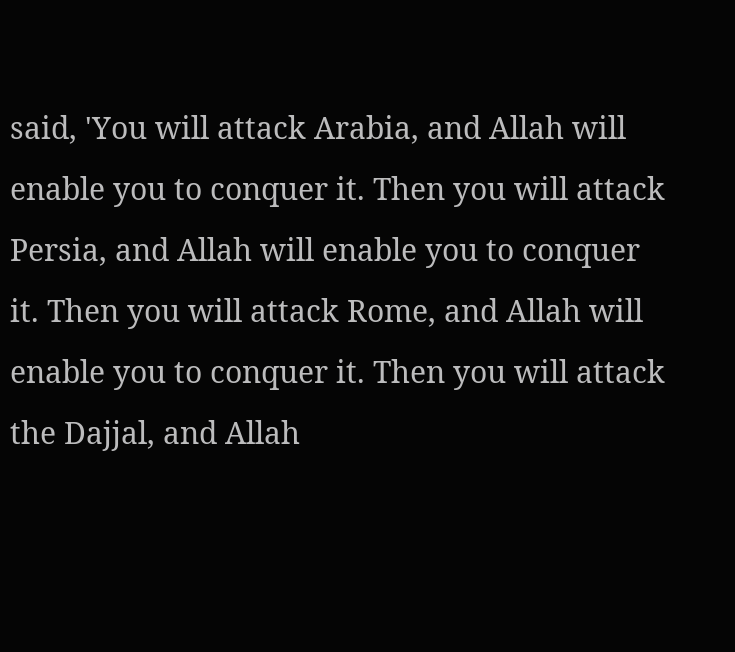said, 'You will attack Arabia, and Allah will enable you to conquer it. Then you will attack Persia, and Allah will enable you to conquer it. Then you will attack Rome, and Allah will enable you to conquer it. Then you will attack the Dajjal, and Allah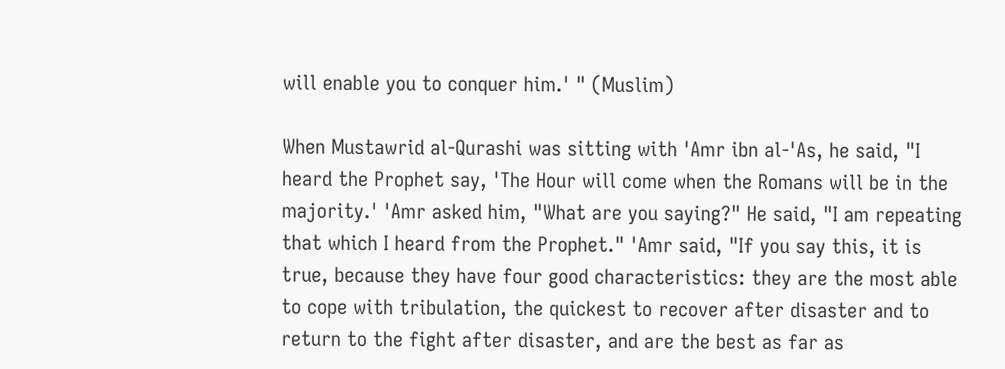will enable you to conquer him.' " (Muslim)

When Mustawrid al-Qurashi was sitting with 'Amr ibn al-'As, he said, "I heard the Prophet say, 'The Hour will come when the Romans will be in the majority.' 'Amr asked him, "What are you saying?" He said, "I am repeating that which I heard from the Prophet." 'Amr said, "If you say this, it is true, because they have four good characteristics: they are the most able to cope with tribulation, the quickest to recover after disaster and to return to the fight after disaster, and are the best as far as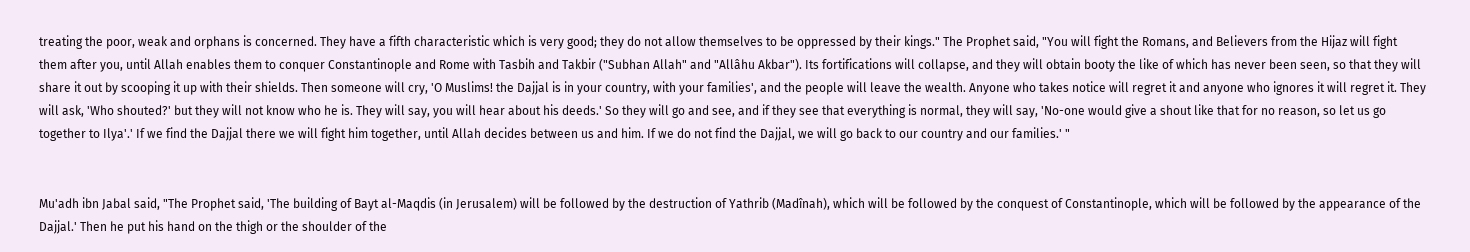treating the poor, weak and orphans is concerned. They have a fifth characteristic which is very good; they do not allow themselves to be oppressed by their kings." The Prophet said, "You will fight the Romans, and Believers from the Hijaz will fight them after you, until Allah enables them to conquer Constantinople and Rome with Tasbih and Takbir ("Subhan Allah" and "Allâhu Akbar"). Its fortifications will collapse, and they will obtain booty the like of which has never been seen, so that they will share it out by scooping it up with their shields. Then someone will cry, 'O Muslims! the Dajjal is in your country, with your families', and the people will leave the wealth. Anyone who takes notice will regret it and anyone who ignores it will regret it. They will ask, 'Who shouted?' but they will not know who he is. They will say, you will hear about his deeds.' So they will go and see, and if they see that everything is normal, they will say, 'No-one would give a shout like that for no reason, so let us go together to Ilya'.' If we find the Dajjal there we will fight him together, until Allah decides between us and him. If we do not find the Dajjal, we will go back to our country and our families.' "


Mu'adh ibn Jabal said, "The Prophet said, 'The building of Bayt al-Maqdis (in Jerusalem) will be followed by the destruction of Yathrib (Madînah), which will be followed by the conquest of Constantinople, which will be followed by the appearance of the Dajjal.' Then he put his hand on the thigh or the shoulder of the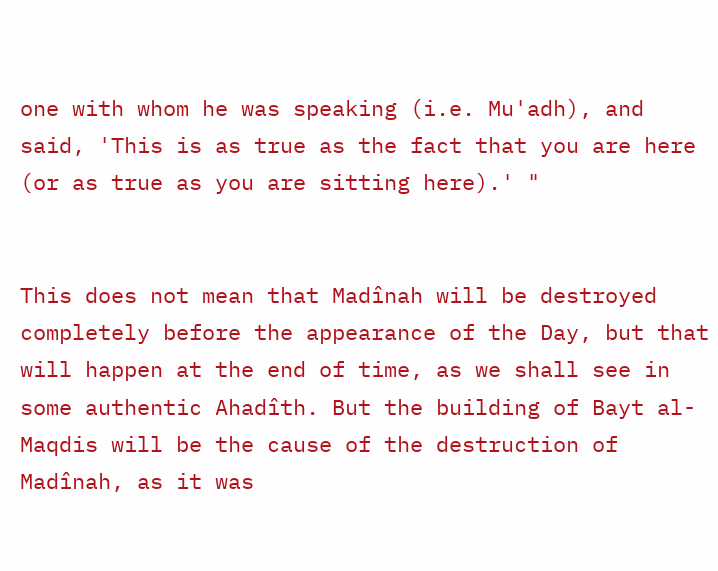one with whom he was speaking (i.e. Mu'adh), and said, 'This is as true as the fact that you are here (or as true as you are sitting here).' "


This does not mean that Madînah will be destroyed completely before the appearance of the Day, but that will happen at the end of time, as we shall see in some authentic Ahadîth. But the building of Bayt al-Maqdis will be the cause of the destruction of Madînah, as it was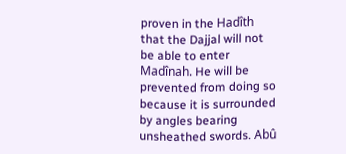proven in the Hadîth that the Dajjal will not be able to enter Madînah. He will be prevented from doing so because it is surrounded by angles bearing unsheathed swords. Abû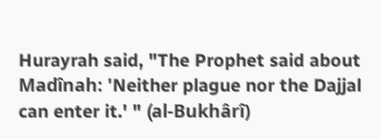Hurayrah said, "The Prophet said about Madînah: 'Neither plague nor the Dajjal can enter it.' " (al-Bukhârî)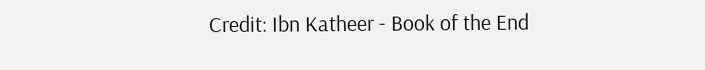Credit: Ibn Katheer - Book of the End